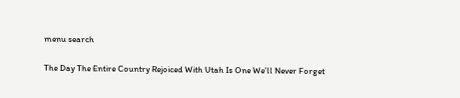menu search

The Day The Entire Country Rejoiced With Utah Is One We’ll Never Forget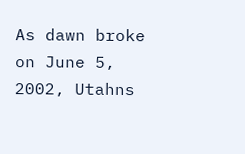As dawn broke on June 5, 2002, Utahns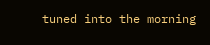tuned into the morning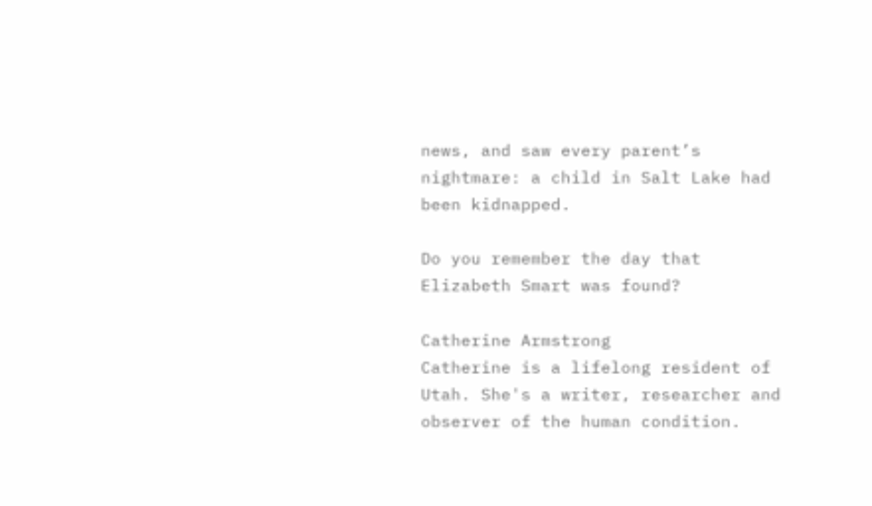news, and saw every parent’s nightmare: a child in Salt Lake had been kidnapped.

Do you remember the day that Elizabeth Smart was found?

Catherine Armstrong
Catherine is a lifelong resident of Utah. She's a writer, researcher and observer of the human condition.